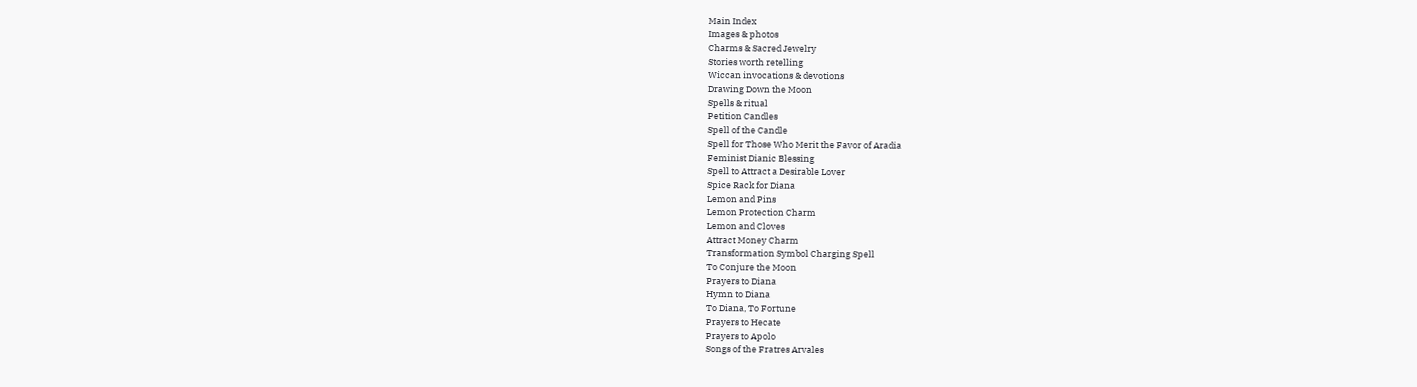Main Index
Images & photos
Charms & Sacred Jewelry
Stories worth retelling
Wiccan invocations & devotions
Drawing Down the Moon
Spells & ritual
Petition Candles
Spell of the Candle
Spell for Those Who Merit the Favor of Aradia
Feminist Dianic Blessing
Spell to Attract a Desirable Lover
Spice Rack for Diana
Lemon and Pins
Lemon Protection Charm
Lemon and Cloves
Attract Money Charm
Transformation Symbol Charging Spell
To Conjure the Moon
Prayers to Diana
Hymn to Diana
To Diana, To Fortune
Prayers to Hecate
Prayers to Apolo
Songs of the Fratres Arvales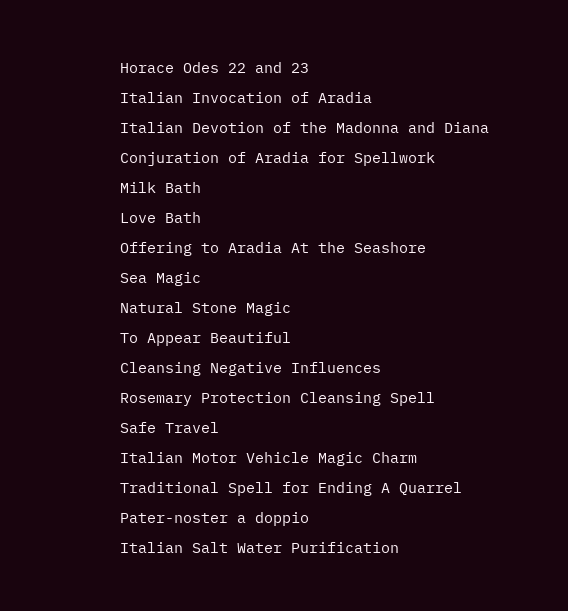Horace Odes 22 and 23
Italian Invocation of Aradia
Italian Devotion of the Madonna and Diana
Conjuration of Aradia for Spellwork
Milk Bath
Love Bath
Offering to Aradia At the Seashore
Sea Magic
Natural Stone Magic
To Appear Beautiful
Cleansing Negative Influences
Rosemary Protection Cleansing Spell
Safe Travel
Italian Motor Vehicle Magic Charm
Traditional Spell for Ending A Quarrel
Pater-noster a doppio
Italian Salt Water Purification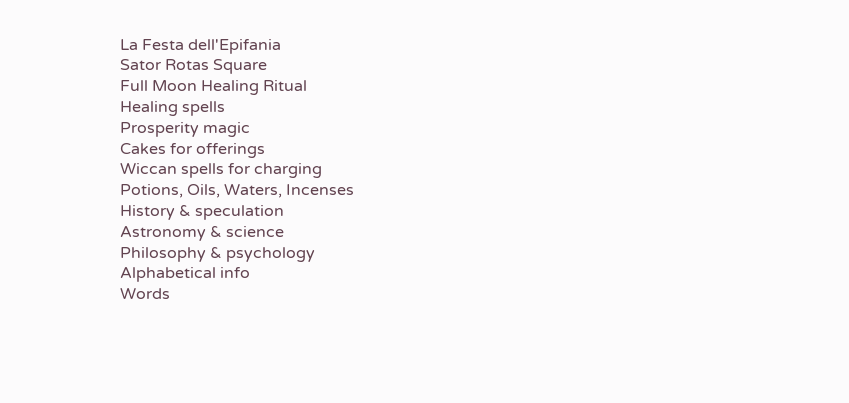La Festa dell'Epifania
Sator Rotas Square
Full Moon Healing Ritual
Healing spells
Prosperity magic
Cakes for offerings
Wiccan spells for charging
Potions, Oils, Waters, Incenses
History & speculation
Astronomy & science
Philosophy & psychology
Alphabetical info
Words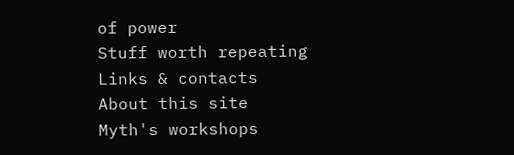of power
Stuff worth repeating
Links & contacts
About this site
Myth's workshops